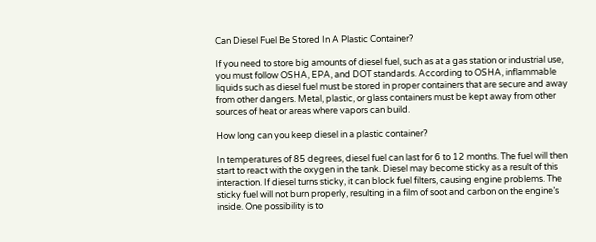Can Diesel Fuel Be Stored In A Plastic Container?

If you need to store big amounts of diesel fuel, such as at a gas station or industrial use, you must follow OSHA, EPA, and DOT standards. According to OSHA, inflammable liquids such as diesel fuel must be stored in proper containers that are secure and away from other dangers. Metal, plastic, or glass containers must be kept away from other sources of heat or areas where vapors can build.

How long can you keep diesel in a plastic container?

In temperatures of 85 degrees, diesel fuel can last for 6 to 12 months. The fuel will then start to react with the oxygen in the tank. Diesel may become sticky as a result of this interaction. If diesel turns sticky, it can block fuel filters, causing engine problems. The sticky fuel will not burn properly, resulting in a film of soot and carbon on the engine’s inside. One possibility is to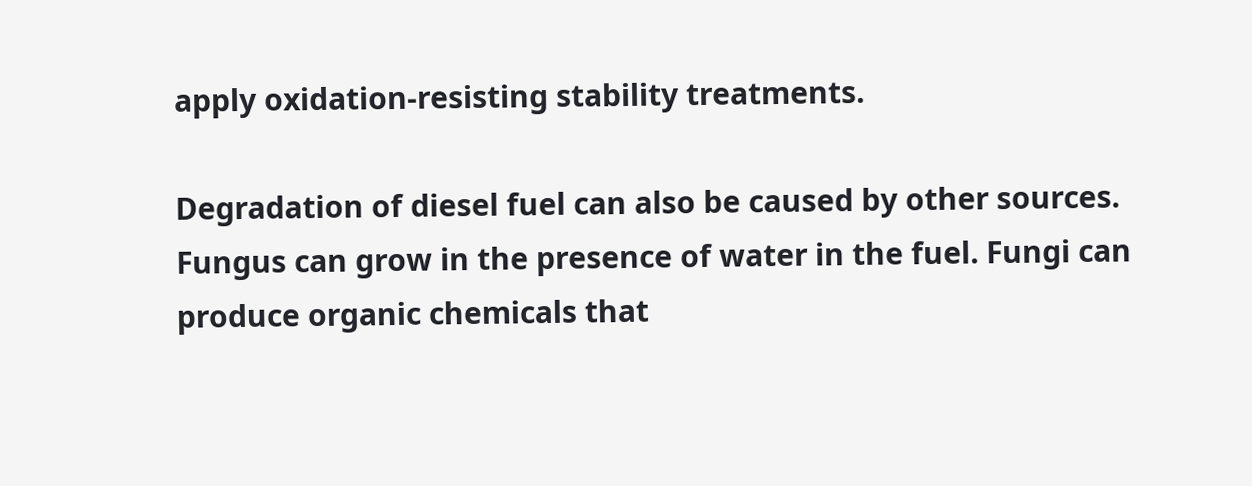apply oxidation-resisting stability treatments.

Degradation of diesel fuel can also be caused by other sources. Fungus can grow in the presence of water in the fuel. Fungi can produce organic chemicals that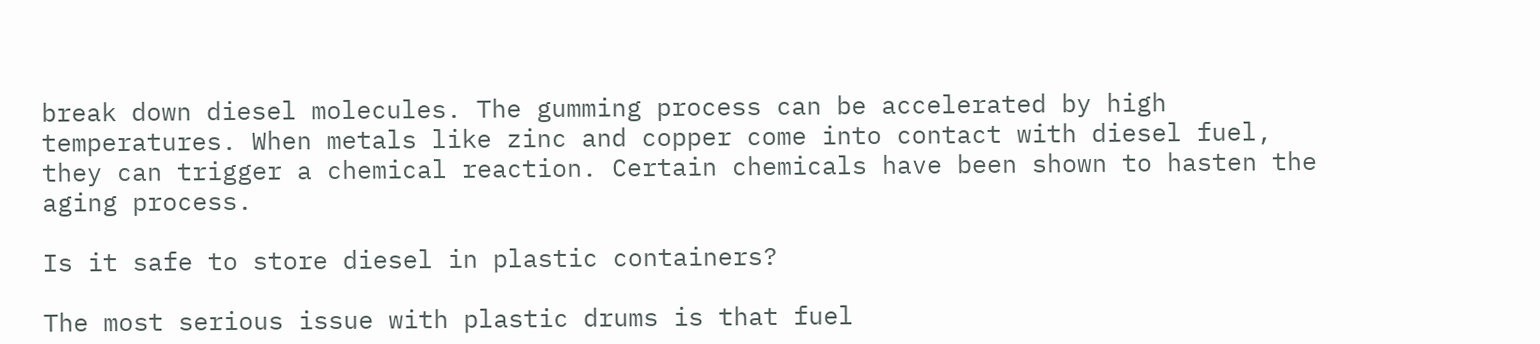break down diesel molecules. The gumming process can be accelerated by high temperatures. When metals like zinc and copper come into contact with diesel fuel, they can trigger a chemical reaction. Certain chemicals have been shown to hasten the aging process.

Is it safe to store diesel in plastic containers?

The most serious issue with plastic drums is that fuel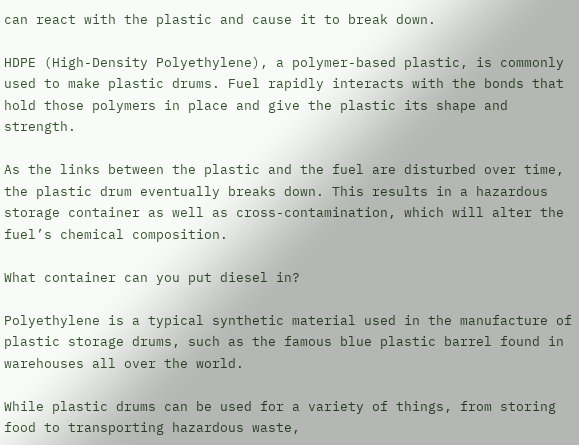can react with the plastic and cause it to break down.

HDPE (High-Density Polyethylene), a polymer-based plastic, is commonly used to make plastic drums. Fuel rapidly interacts with the bonds that hold those polymers in place and give the plastic its shape and strength.

As the links between the plastic and the fuel are disturbed over time, the plastic drum eventually breaks down. This results in a hazardous storage container as well as cross-contamination, which will alter the fuel’s chemical composition.

What container can you put diesel in?

Polyethylene is a typical synthetic material used in the manufacture of plastic storage drums, such as the famous blue plastic barrel found in warehouses all over the world.

While plastic drums can be used for a variety of things, from storing food to transporting hazardous waste,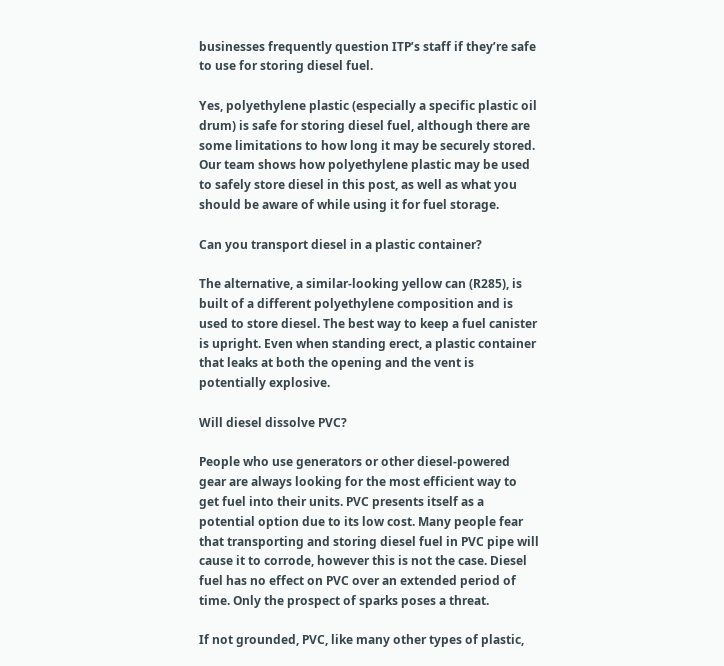businesses frequently question ITP’s staff if they’re safe to use for storing diesel fuel.

Yes, polyethylene plastic (especially a specific plastic oil drum) is safe for storing diesel fuel, although there are some limitations to how long it may be securely stored. Our team shows how polyethylene plastic may be used to safely store diesel in this post, as well as what you should be aware of while using it for fuel storage.

Can you transport diesel in a plastic container?

The alternative, a similar-looking yellow can (R285), is built of a different polyethylene composition and is used to store diesel. The best way to keep a fuel canister is upright. Even when standing erect, a plastic container that leaks at both the opening and the vent is potentially explosive.

Will diesel dissolve PVC?

People who use generators or other diesel-powered gear are always looking for the most efficient way to get fuel into their units. PVC presents itself as a potential option due to its low cost. Many people fear that transporting and storing diesel fuel in PVC pipe will cause it to corrode, however this is not the case. Diesel fuel has no effect on PVC over an extended period of time. Only the prospect of sparks poses a threat.

If not grounded, PVC, like many other types of plastic,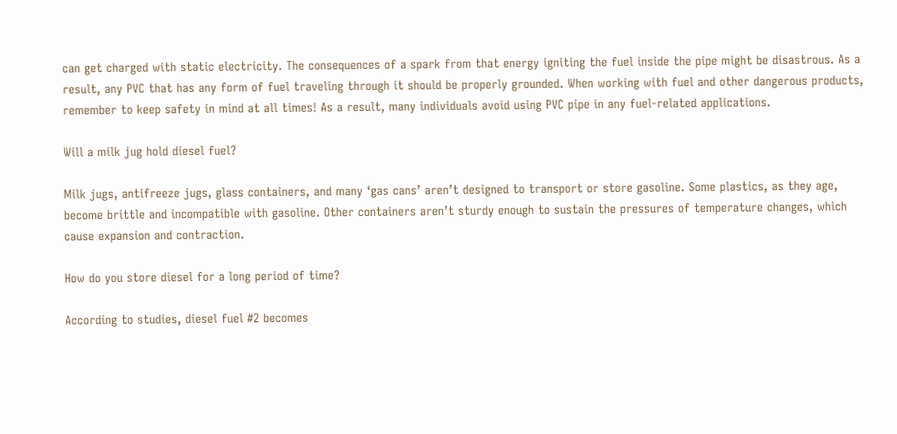can get charged with static electricity. The consequences of a spark from that energy igniting the fuel inside the pipe might be disastrous. As a result, any PVC that has any form of fuel traveling through it should be properly grounded. When working with fuel and other dangerous products, remember to keep safety in mind at all times! As a result, many individuals avoid using PVC pipe in any fuel-related applications.

Will a milk jug hold diesel fuel?

Milk jugs, antifreeze jugs, glass containers, and many ‘gas cans’ aren’t designed to transport or store gasoline. Some plastics, as they age, become brittle and incompatible with gasoline. Other containers aren’t sturdy enough to sustain the pressures of temperature changes, which cause expansion and contraction.

How do you store diesel for a long period of time?

According to studies, diesel fuel #2 becomes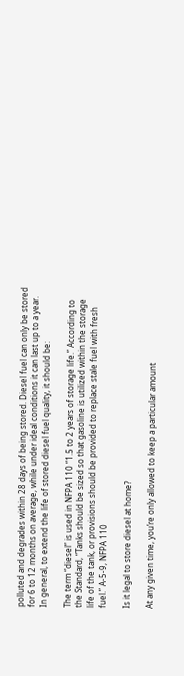polluted and degrades within 28 days of being stored. Diesel fuel can only be stored for 6 to 12 months on average, while under ideal conditions it can last up to a year. In general, to extend the life of stored diesel fuel quality, it should be:

The term “diesel” is used in NFPA 110 “1.5 to 2 years of storage life.” According to the Standard, “Tanks should be sized so that gasoline is utilized within the storage life of the tank, or provisions should be provided to replace stale fuel with fresh fuel.” A-5-9, NFPA 110

Is it legal to store diesel at home?

At any given time, you’re only allowed to keep a particular amount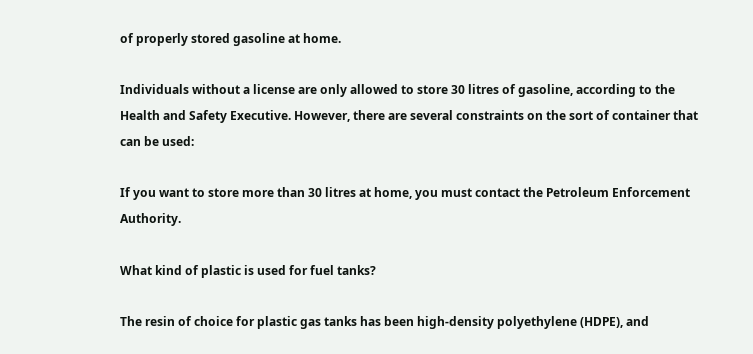of properly stored gasoline at home.

Individuals without a license are only allowed to store 30 litres of gasoline, according to the Health and Safety Executive. However, there are several constraints on the sort of container that can be used:

If you want to store more than 30 litres at home, you must contact the Petroleum Enforcement Authority.

What kind of plastic is used for fuel tanks?

The resin of choice for plastic gas tanks has been high-density polyethylene (HDPE), and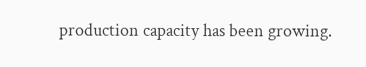production capacity has been growing.